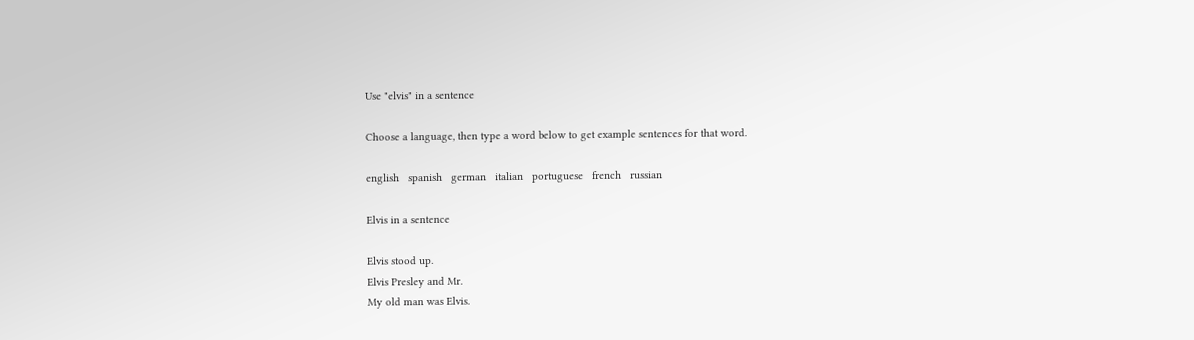Use "elvis" in a sentence

Choose a language, then type a word below to get example sentences for that word.

english   spanish   german   italian   portuguese   french   russian

Elvis in a sentence

Elvis stood up.
Elvis Presley and Mr.
My old man was Elvis.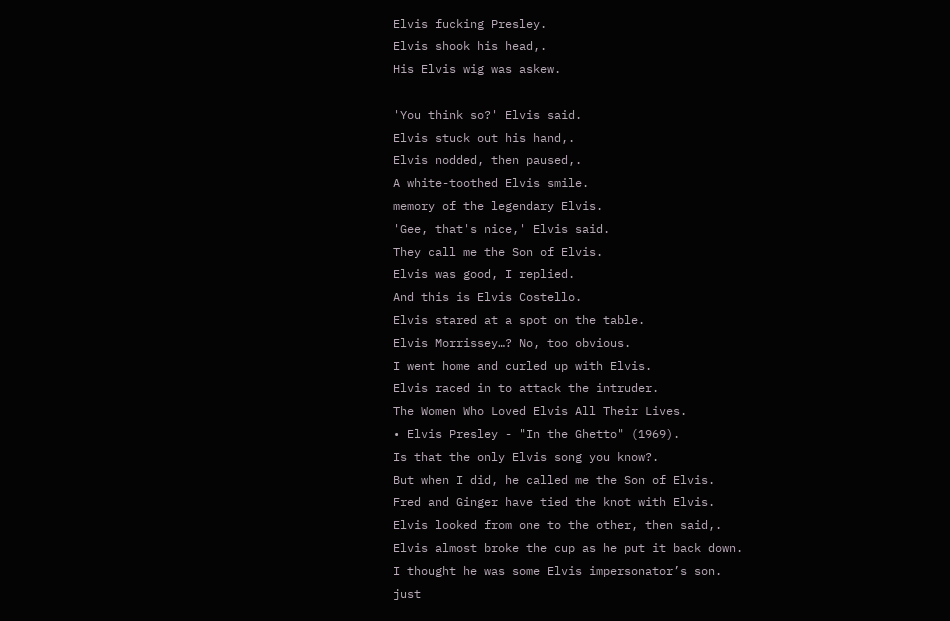Elvis fucking Presley.
Elvis shook his head,.
His Elvis wig was askew.

'You think so?' Elvis said.
Elvis stuck out his hand,.
Elvis nodded, then paused,.
A white-toothed Elvis smile.
memory of the legendary Elvis.
'Gee, that's nice,' Elvis said.
They call me the Son of Elvis.
Elvis was good, I replied.
And this is Elvis Costello.
Elvis stared at a spot on the table.
Elvis Morrissey…? No, too obvious.
I went home and curled up with Elvis.
Elvis raced in to attack the intruder.
The Women Who Loved Elvis All Their Lives.
• Elvis Presley - "In the Ghetto" (1969).
Is that the only Elvis song you know?.
But when I did, he called me the Son of Elvis.
Fred and Ginger have tied the knot with Elvis.
Elvis looked from one to the other, then said,.
Elvis almost broke the cup as he put it back down.
I thought he was some Elvis impersonator’s son.
just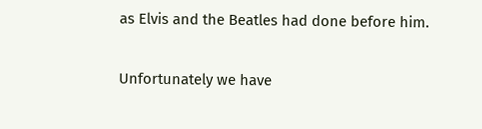as Elvis and the Beatles had done before him.

Unfortunately we have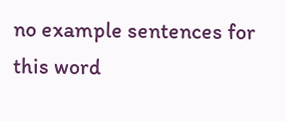no example sentences for this word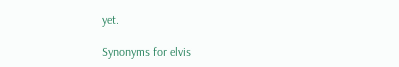yet.

Synonyms for elvis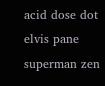acid dose dot elvis pane superman zen